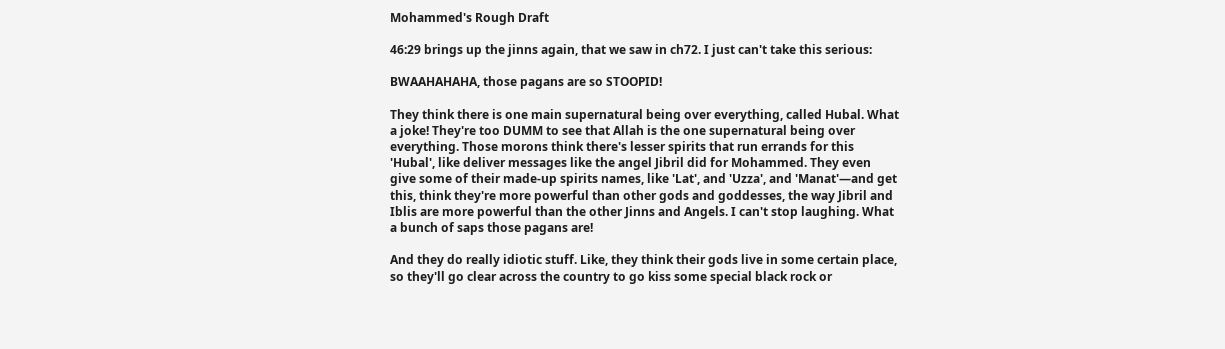Mohammed's Rough Draft

46:29 brings up the jinns again, that we saw in ch72. I just can't take this serious:

BWAAHAHAHA, those pagans are so STOOPID!

They think there is one main supernatural being over everything, called Hubal. What a joke! They're too DUMM to see that Allah is the one supernatural being over everything. Those morons think there's lesser spirits that run errands for this 'Hubal', like deliver messages like the angel Jibril did for Mohammed. They even give some of their made-up spirits names, like 'Lat', and 'Uzza', and 'Manat'—and get this, think they're more powerful than other gods and goddesses, the way Jibril and Iblis are more powerful than the other Jinns and Angels. I can't stop laughing. What a bunch of saps those pagans are!

And they do really idiotic stuff. Like, they think their gods live in some certain place, so they'll go clear across the country to go kiss some special black rock or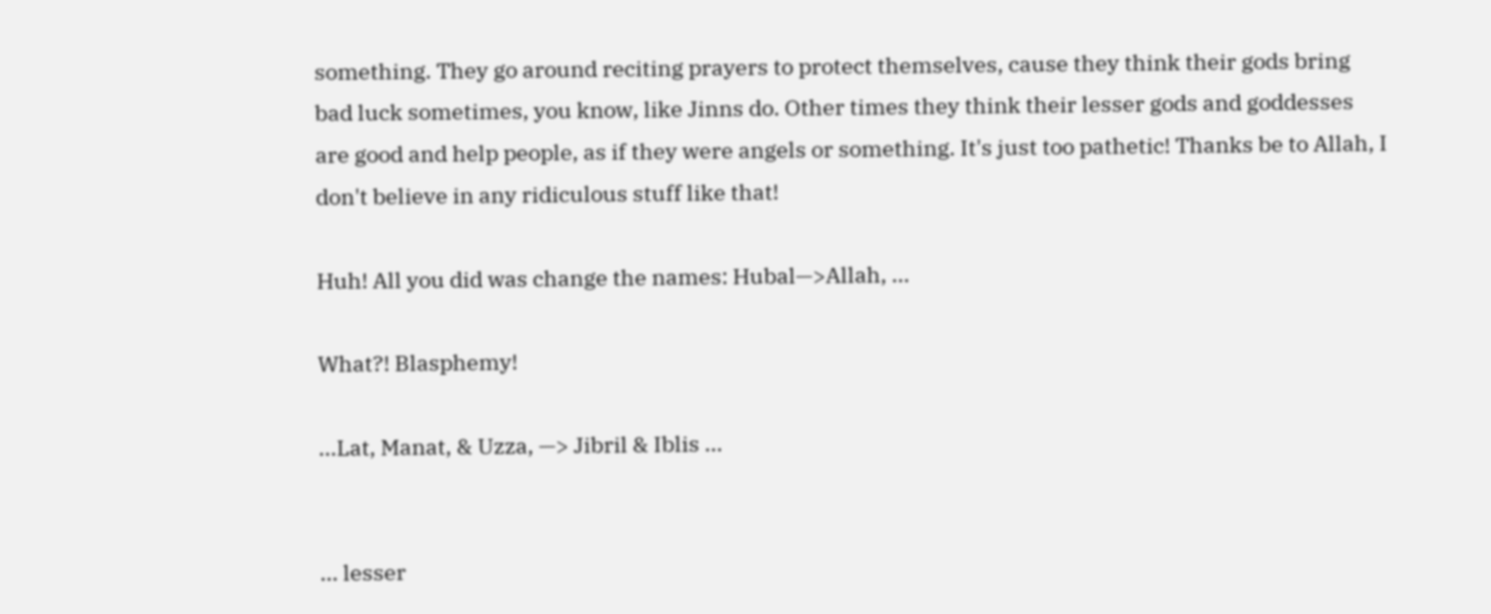something. They go around reciting prayers to protect themselves, cause they think their gods bring bad luck sometimes, you know, like Jinns do. Other times they think their lesser gods and goddesses are good and help people, as if they were angels or something. It's just too pathetic! Thanks be to Allah, I don't believe in any ridiculous stuff like that!

Huh! All you did was change the names: Hubal—>Allah, ...

What?! Blasphemy!

...Lat, Manat, & Uzza, —> Jibril & Iblis ...


... lesser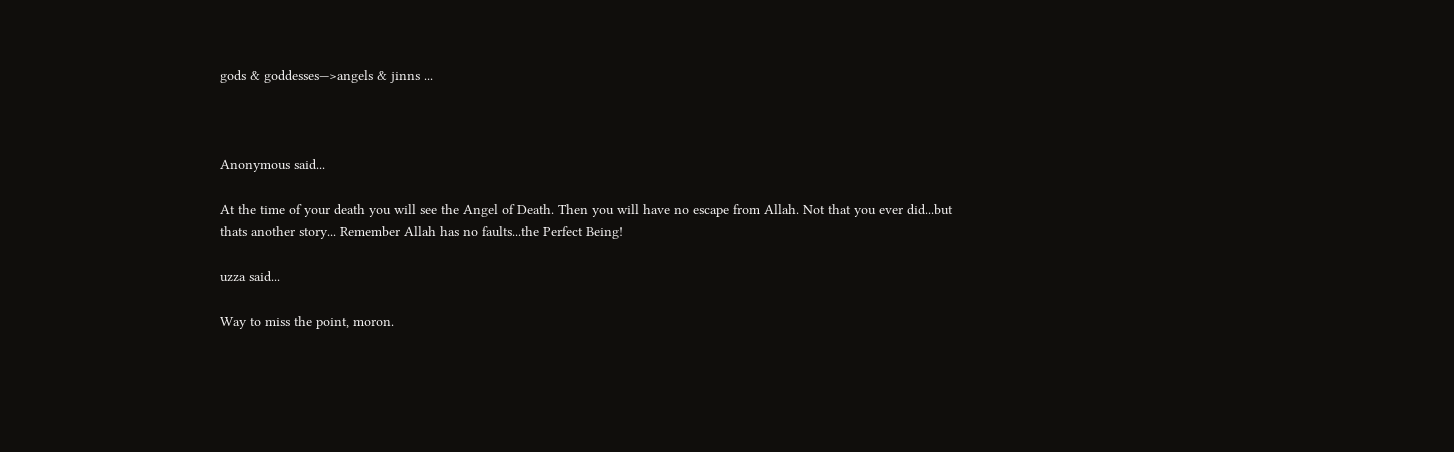gods & goddesses—>angels & jinns ...



Anonymous said...

At the time of your death you will see the Angel of Death. Then you will have no escape from Allah. Not that you ever did...but thats another story... Remember Allah has no faults...the Perfect Being!

uzza said...

Way to miss the point, moron.